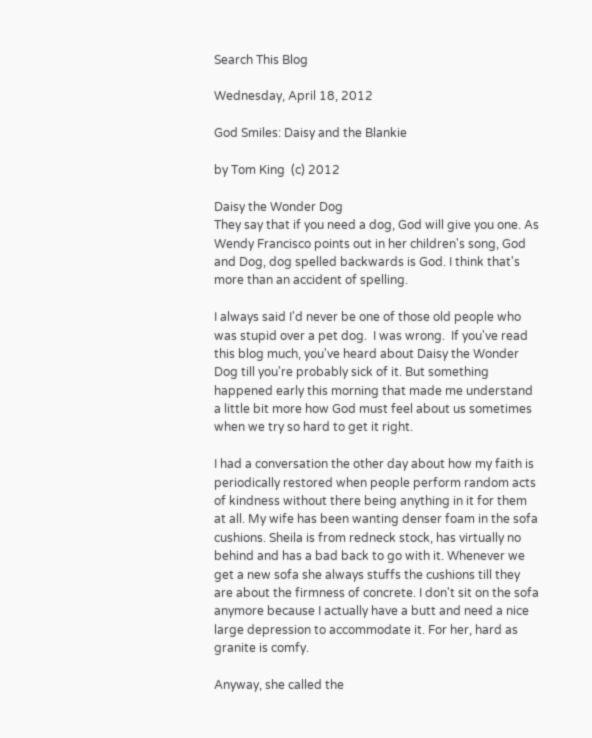Search This Blog

Wednesday, April 18, 2012

God Smiles: Daisy and the Blankie

by Tom King  (c) 2012

Daisy the Wonder Dog
They say that if you need a dog, God will give you one. As Wendy Francisco points out in her children's song, God and Dog, dog spelled backwards is God. I think that's more than an accident of spelling.

I always said I'd never be one of those old people who was stupid over a pet dog.  I was wrong.  If you've read this blog much, you've heard about Daisy the Wonder Dog till you're probably sick of it. But something happened early this morning that made me understand a little bit more how God must feel about us sometimes when we try so hard to get it right.

I had a conversation the other day about how my faith is periodically restored when people perform random acts of kindness without there being anything in it for them at all. My wife has been wanting denser foam in the sofa cushions. Sheila is from redneck stock, has virtually no behind and has a bad back to go with it. Whenever we get a new sofa she always stuffs the cushions till they are about the firmness of concrete. I don't sit on the sofa anymore because I actually have a butt and need a nice large depression to accommodate it. For her, hard as granite is comfy.

Anyway, she called the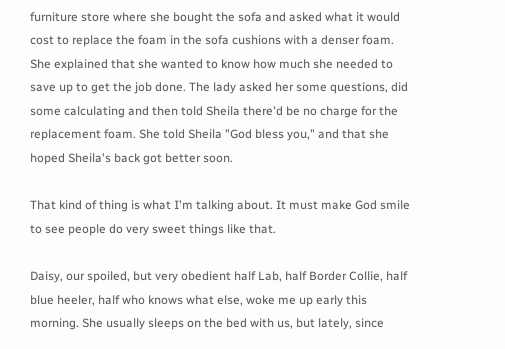furniture store where she bought the sofa and asked what it would cost to replace the foam in the sofa cushions with a denser foam. She explained that she wanted to know how much she needed to save up to get the job done. The lady asked her some questions, did some calculating and then told Sheila there'd be no charge for the replacement foam. She told Sheila "God bless you," and that she hoped Sheila's back got better soon.

That kind of thing is what I'm talking about. It must make God smile to see people do very sweet things like that.

Daisy, our spoiled, but very obedient half Lab, half Border Collie, half blue heeler, half who knows what else, woke me up early this morning. She usually sleeps on the bed with us, but lately, since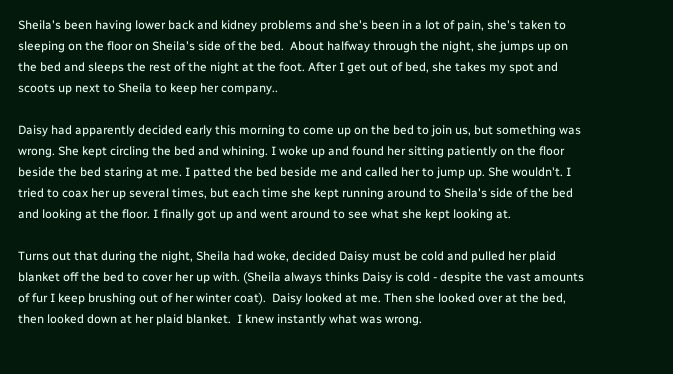Sheila's been having lower back and kidney problems and she's been in a lot of pain, she's taken to sleeping on the floor on Sheila's side of the bed.  About halfway through the night, she jumps up on the bed and sleeps the rest of the night at the foot. After I get out of bed, she takes my spot and scoots up next to Sheila to keep her company..

Daisy had apparently decided early this morning to come up on the bed to join us, but something was wrong. She kept circling the bed and whining. I woke up and found her sitting patiently on the floor beside the bed staring at me. I patted the bed beside me and called her to jump up. She wouldn't. I tried to coax her up several times, but each time she kept running around to Sheila's side of the bed and looking at the floor. I finally got up and went around to see what she kept looking at.

Turns out that during the night, Sheila had woke, decided Daisy must be cold and pulled her plaid blanket off the bed to cover her up with. (Sheila always thinks Daisy is cold - despite the vast amounts of fur I keep brushing out of her winter coat).  Daisy looked at me. Then she looked over at the bed, then looked down at her plaid blanket.  I knew instantly what was wrong.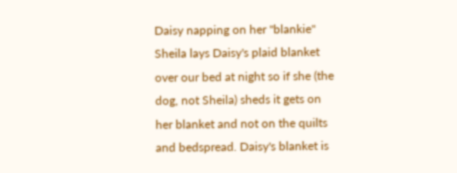Daisy napping on her "blankie"
Sheila lays Daisy's plaid blanket over our bed at night so if she (the dog, not Sheila) sheds it gets on her blanket and not on the quilts and bedspread. Daisy's blanket is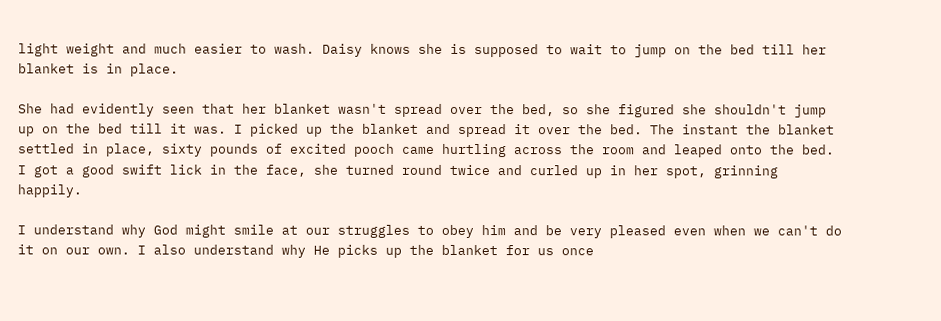light weight and much easier to wash. Daisy knows she is supposed to wait to jump on the bed till her blanket is in place.

She had evidently seen that her blanket wasn't spread over the bed, so she figured she shouldn't jump up on the bed till it was. I picked up the blanket and spread it over the bed. The instant the blanket settled in place, sixty pounds of excited pooch came hurtling across the room and leaped onto the bed.  I got a good swift lick in the face, she turned round twice and curled up in her spot, grinning happily.

I understand why God might smile at our struggles to obey him and be very pleased even when we can't do it on our own. I also understand why He picks up the blanket for us once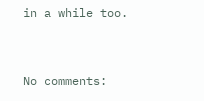in a while too.


No comments: